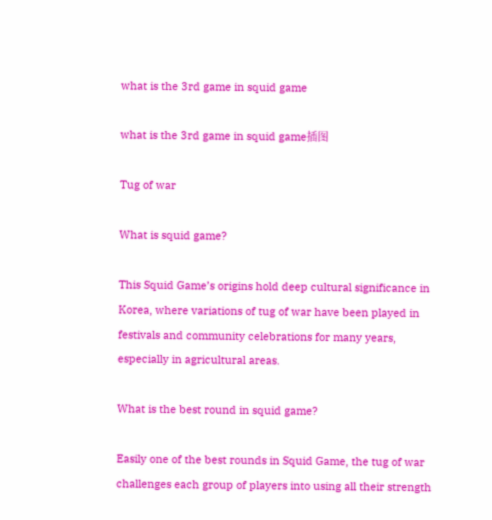what is the 3rd game in squid game

what is the 3rd game in squid game插图

Tug of war

What is squid game?

This Squid Game’s origins hold deep cultural significance in Korea, where variations of tug of war have been played in festivals and community celebrations for many years, especially in agricultural areas.

What is the best round in squid game?

Easily one of the best rounds in Squid Game, the tug of war challenges each group of players into using all their strength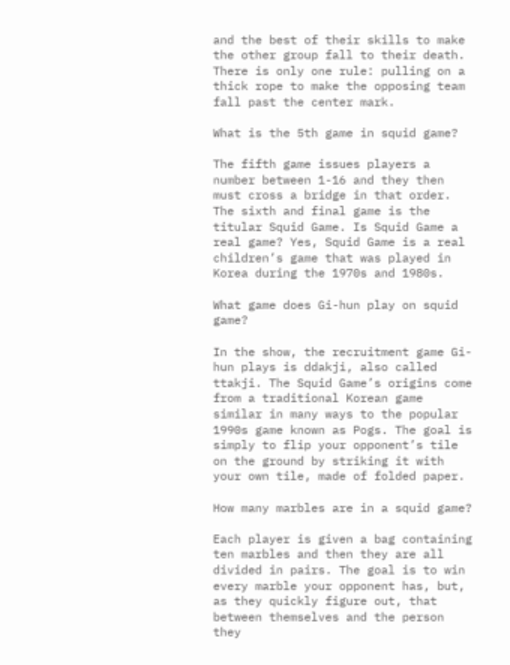and the best of their skills to make the other group fall to their death. There is only one rule: pulling on a thick rope to make the opposing team fall past the center mark.

What is the 5th game in squid game?

The fifth game issues players a number between 1-16 and they then must cross a bridge in that order. The sixth and final game is the titular Squid Game. Is Squid Game a real game? Yes, Squid Game is a real children’s game that was played in Korea during the 1970s and 1980s.

What game does Gi-hun play on squid game?

In the show, the recruitment game Gi-hun plays is ddakji, also called ttakji. The Squid Game’s origins come from a traditional Korean game similar in many ways to the popular 1990s game known as Pogs. The goal is simply to flip your opponent’s tile on the ground by striking it with your own tile, made of folded paper.

How many marbles are in a squid game?

Each player is given a bag containing ten marbles and then they are all divided in pairs. The goal is to win every marble your opponent has, but, as they quickly figure out, that between themselves and the person they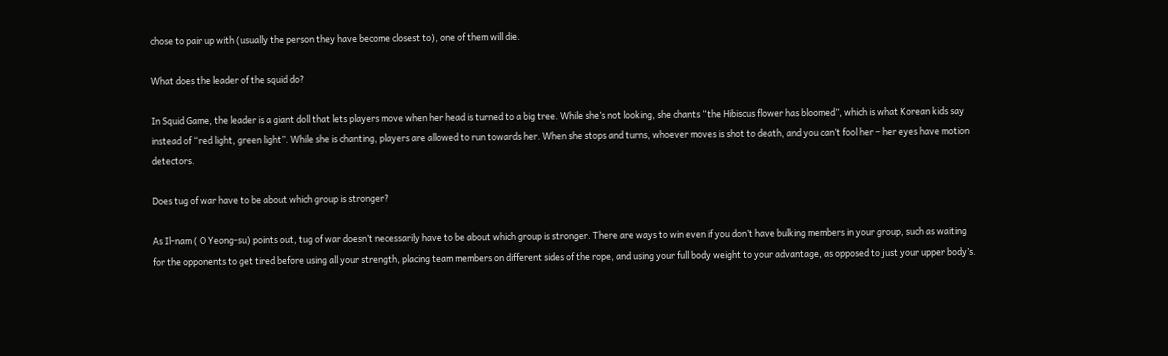chose to pair up with (usually the person they have become closest to), one of them will die.

What does the leader of the squid do?

In Squid Game, the leader is a giant doll that lets players move when her head is turned to a big tree. While she’s not looking, she chants “the Hibiscus flower has bloomed”, which is what Korean kids say instead of “red light, green light”. While she is chanting, players are allowed to run towards her. When she stops and turns, whoever moves is shot to death, and you can’t fool her – her eyes have motion detectors.

Does tug of war have to be about which group is stronger?

As Il-nam ( O Yeong-su) points out, tug of war doesn’t necessarily have to be about which group is stronger. There are ways to win even if you don’t have bulking members in your group, such as waiting for the opponents to get tired before using all your strength, placing team members on different sides of the rope, and using your full body weight to your advantage, as opposed to just your upper body’s.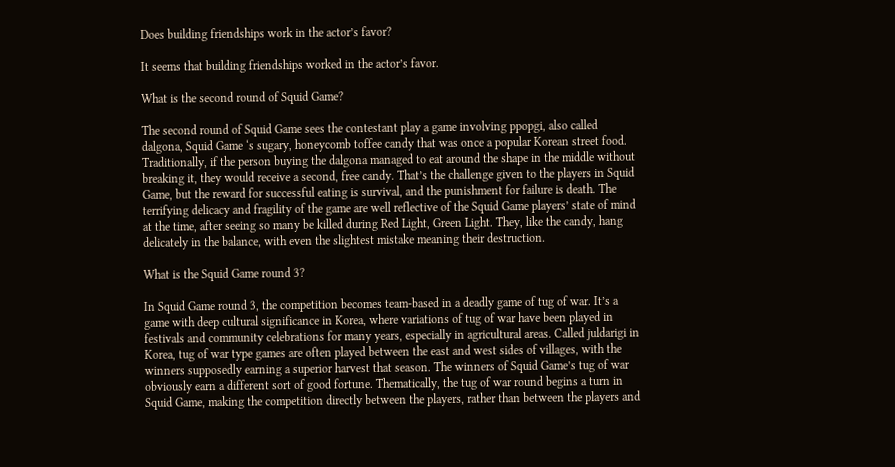Does building friendships work in the actor’s favor?

It seems that building friendships worked in the actor’s favor.

What is the second round of Squid Game?

The second round of Squid Game sees the contestant play a game involving ppopgi, also called dalgona, Squid Game ‘s sugary, honeycomb toffee candy that was once a popular Korean street food. Traditionally, if the person buying the dalgona managed to eat around the shape in the middle without breaking it, they would receive a second, free candy. That’s the challenge given to the players in Squid Game, but the reward for successful eating is survival, and the punishment for failure is death. The terrifying delicacy and fragility of the game are well reflective of the Squid Game players’ state of mind at the time, after seeing so many be killed during Red Light, Green Light. They, like the candy, hang delicately in the balance, with even the slightest mistake meaning their destruction.

What is the Squid Game round 3?

In Squid Game round 3, the competition becomes team-based in a deadly game of tug of war. It’s a game with deep cultural significance in Korea, where variations of tug of war have been played in festivals and community celebrations for many years, especially in agricultural areas. Called juldarigi in Korea, tug of war type games are often played between the east and west sides of villages, with the winners supposedly earning a superior harvest that season. The winners of Squid Game’s tug of war obviously earn a different sort of good fortune. Thematically, the tug of war round begins a turn in Squid Game, making the competition directly between the players, rather than between the players and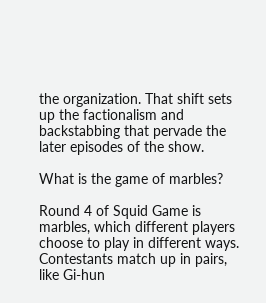the organization. That shift sets up the factionalism and backstabbing that pervade the later episodes of the show.

What is the game of marbles?

Round 4 of Squid Game is marbles, which different players choose to play in different ways. Contestants match up in pairs, like Gi-hun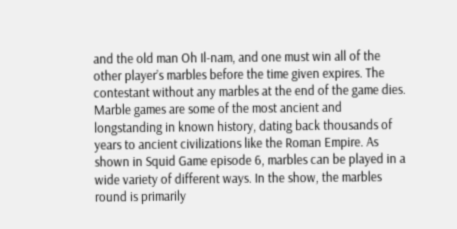and the old man Oh Il-nam, and one must win all of the other player’s marbles before the time given expires. The contestant without any marbles at the end of the game dies. Marble games are some of the most ancient and longstanding in known history, dating back thousands of years to ancient civilizations like the Roman Empire. As shown in Squid Game episode 6, marbles can be played in a wide variety of different ways. In the show, the marbles round is primarily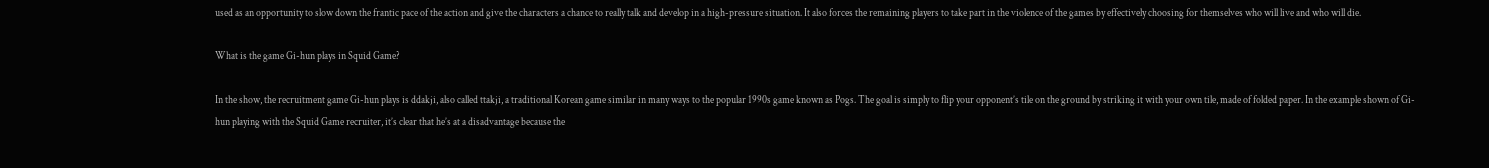used as an opportunity to slow down the frantic pace of the action and give the characters a chance to really talk and develop in a high-pressure situation. It also forces the remaining players to take part in the violence of the games by effectively choosing for themselves who will live and who will die.

What is the game Gi-hun plays in Squid Game?

In the show, the recruitment game Gi-hun plays is ddakji, also called ttakji, a traditional Korean game similar in many ways to the popular 1990s game known as Pogs. The goal is simply to flip your opponent’s tile on the ground by striking it with your own tile, made of folded paper. In the example shown of Gi-hun playing with the Squid Game recruiter, it’s clear that he’s at a disadvantage because the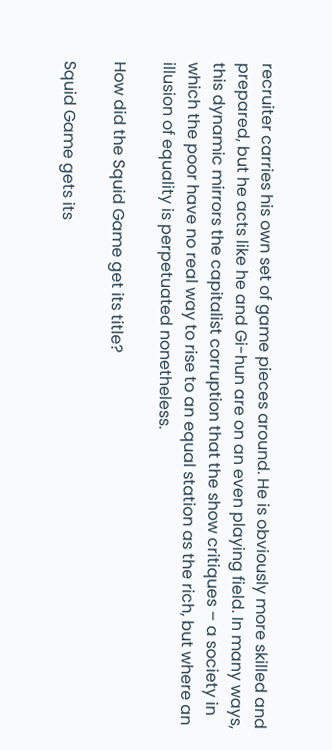recruiter carries his own set of game pieces around. He is obviously more skilled and prepared, but he acts like he and Gi-hun are on an even playing field. In many ways, this dynamic mirrors the capitalist corruption that the show critiques – a society in which the poor have no real way to rise to an equal station as the rich, but where an illusion of equality is perpetuated nonetheless.

How did the Squid Game get its title?

Squid Game gets its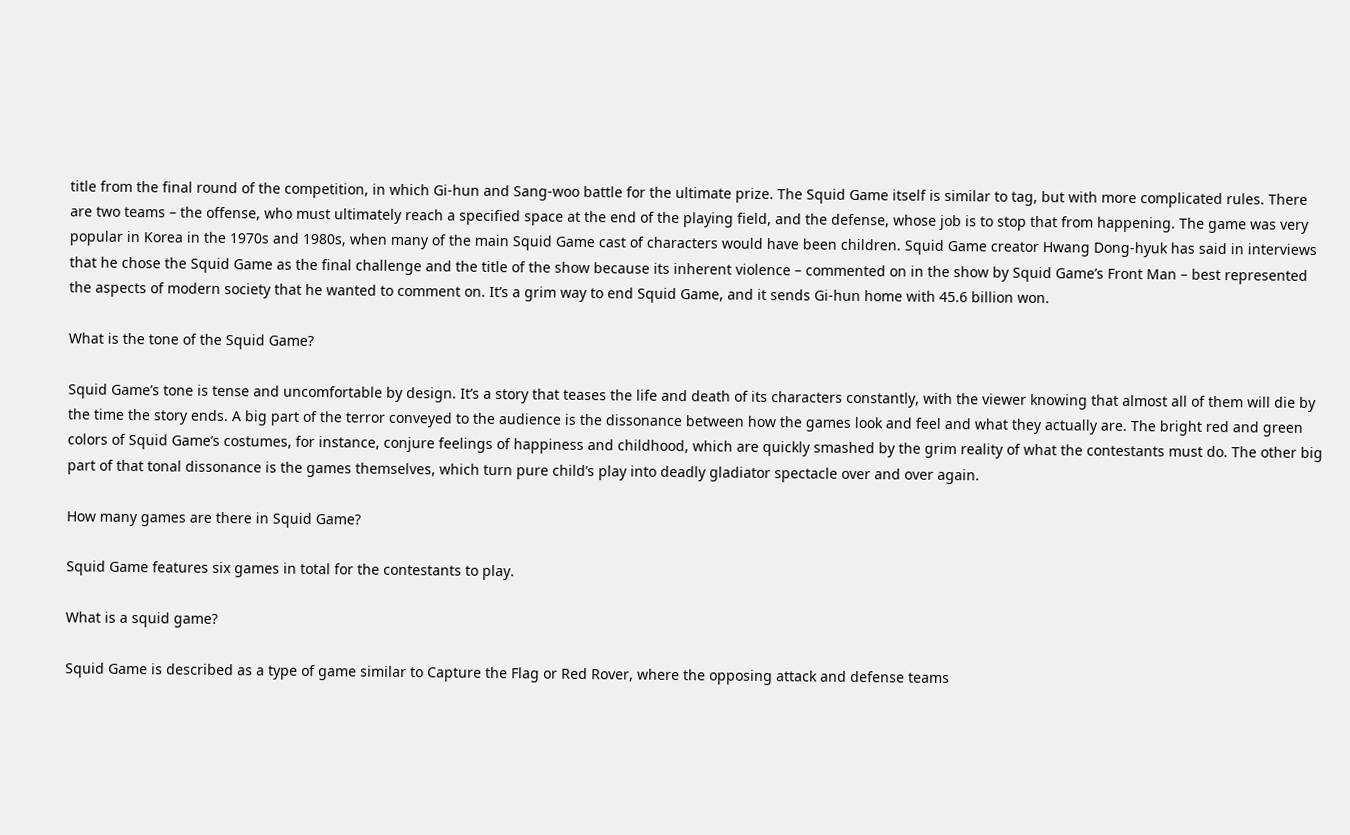title from the final round of the competition, in which Gi-hun and Sang-woo battle for the ultimate prize. The Squid Game itself is similar to tag, but with more complicated rules. There are two teams – the offense, who must ultimately reach a specified space at the end of the playing field, and the defense, whose job is to stop that from happening. The game was very popular in Korea in the 1970s and 1980s, when many of the main Squid Game cast of characters would have been children. Squid Game creator Hwang Dong-hyuk has said in interviews that he chose the Squid Game as the final challenge and the title of the show because its inherent violence – commented on in the show by Squid Game’s Front Man – best represented the aspects of modern society that he wanted to comment on. It’s a grim way to end Squid Game, and it sends Gi-hun home with 45.6 billion won.

What is the tone of the Squid Game?

Squid Game’s tone is tense and uncomfortable by design. It’s a story that teases the life and death of its characters constantly, with the viewer knowing that almost all of them will die by the time the story ends. A big part of the terror conveyed to the audience is the dissonance between how the games look and feel and what they actually are. The bright red and green colors of Squid Game’s costumes, for instance, conjure feelings of happiness and childhood, which are quickly smashed by the grim reality of what the contestants must do. The other big part of that tonal dissonance is the games themselves, which turn pure child’s play into deadly gladiator spectacle over and over again.

How many games are there in Squid Game?

Squid Game features six games in total for the contestants to play.

What is a squid game?

Squid Game is described as a type of game similar to Capture the Flag or Red Rover, where the opposing attack and defense teams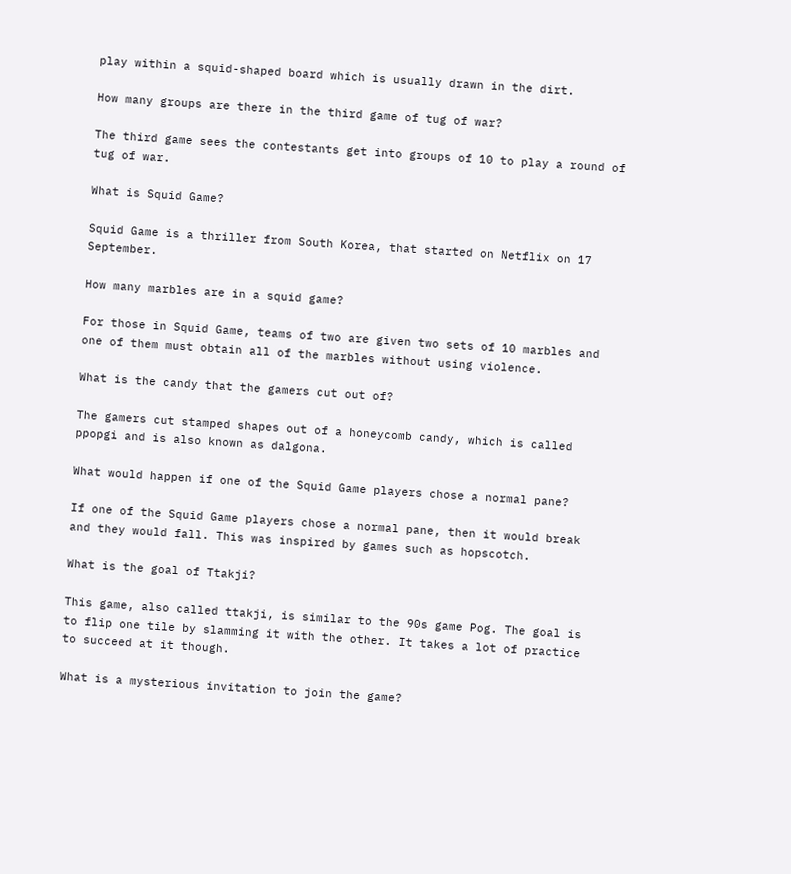play within a squid-shaped board which is usually drawn in the dirt.

How many groups are there in the third game of tug of war?

The third game sees the contestants get into groups of 10 to play a round of tug of war.

What is Squid Game?

Squid Game is a thriller from South Korea, that started on Netflix on 17 September.

How many marbles are in a squid game?

For those in Squid Game, teams of two are given two sets of 10 marbles and one of them must obtain all of the marbles without using violence.

What is the candy that the gamers cut out of?

The gamers cut stamped shapes out of a honeycomb candy, which is called ppopgi and is also known as dalgona.

What would happen if one of the Squid Game players chose a normal pane?

If one of the Squid Game players chose a normal pane, then it would break and they would fall. This was inspired by games such as hopscotch.

What is the goal of Ttakji?

This game, also called ttakji, is similar to the 90s game Pog. The goal is to flip one tile by slamming it with the other. It takes a lot of practice to succeed at it though.

What is a mysterious invitation to join the game?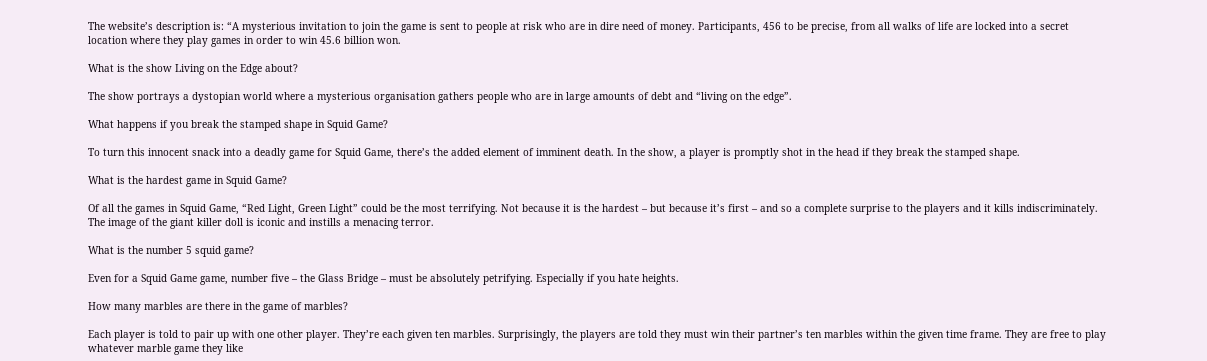The website’s description is: “A mysterious invitation to join the game is sent to people at risk who are in dire need of money. Participants, 456 to be precise, from all walks of life are locked into a secret location where they play games in order to win 45.6 billion won.

What is the show Living on the Edge about?

The show portrays a dystopian world where a mysterious organisation gathers people who are in large amounts of debt and “living on the edge”.

What happens if you break the stamped shape in Squid Game?

To turn this innocent snack into a deadly game for Squid Game, there’s the added element of imminent death. In the show, a player is promptly shot in the head if they break the stamped shape.

What is the hardest game in Squid Game?

Of all the games in Squid Game, “Red Light, Green Light” could be the most terrifying. Not because it is the hardest – but because it’s first – and so a complete surprise to the players and it kills indiscriminately. The image of the giant killer doll is iconic and instills a menacing terror.

What is the number 5 squid game?

Even for a Squid Game game, number five – the Glass Bridge – must be absolutely petrifying. Especially if you hate heights.

How many marbles are there in the game of marbles?

Each player is told to pair up with one other player. They’re each given ten marbles. Surprisingly, the players are told they must win their partner’s ten marbles within the given time frame. They are free to play whatever marble game they like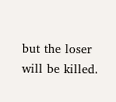but the loser will be killed.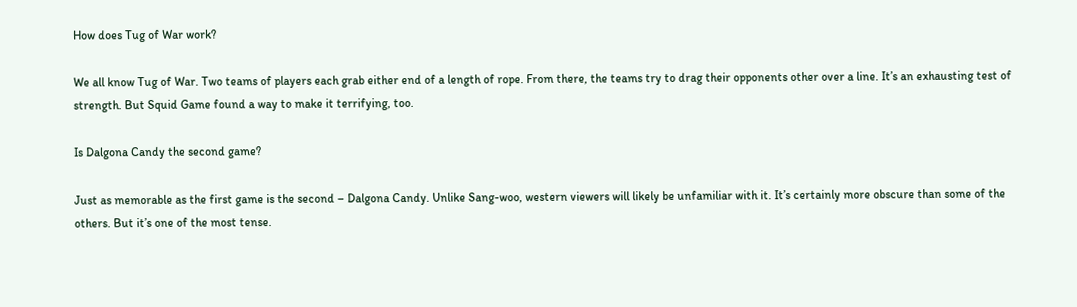How does Tug of War work?

We all know Tug of War. Two teams of players each grab either end of a length of rope. From there, the teams try to drag their opponents other over a line. It’s an exhausting test of strength. But Squid Game found a way to make it terrifying, too.

Is Dalgona Candy the second game?

Just as memorable as the first game is the second – Dalgona Candy. Unlike Sang-woo, western viewers will likely be unfamiliar with it. It’s certainly more obscure than some of the others. But it’s one of the most tense.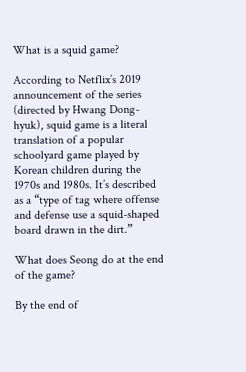What is a squid game?

According to Netflix’s 2019 announcement of the series (directed by Hwang Dong-hyuk), squid game is a literal translation of a popular schoolyard game played by Korean children during the 1970s and 1980s. It’s described as a “type of tag where offense and defense use a squid-shaped board drawn in the dirt.”

What does Seong do at the end of the game?

By the end of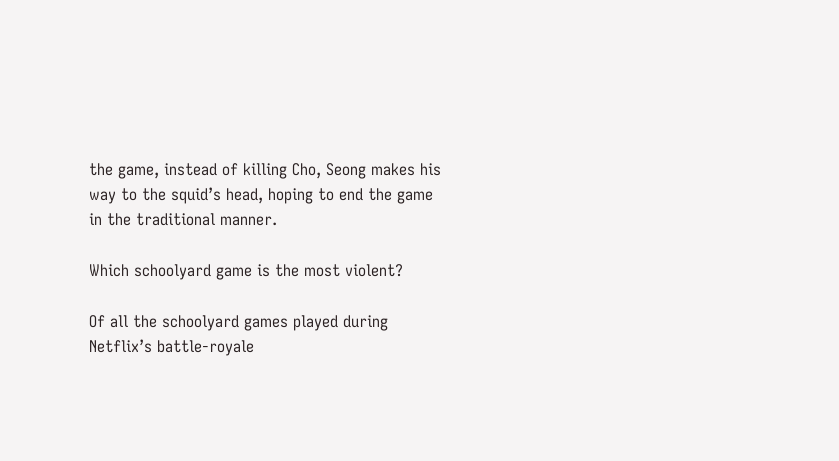the game, instead of killing Cho, Seong makes his way to the squid’s head, hoping to end the game in the traditional manner.

Which schoolyard game is the most violent?

Of all the schoolyard games played during Netflix’s battle-royale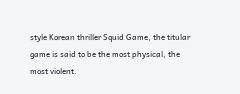style Korean thriller Squid Game, the titular game is said to be the most physical, the most violent.